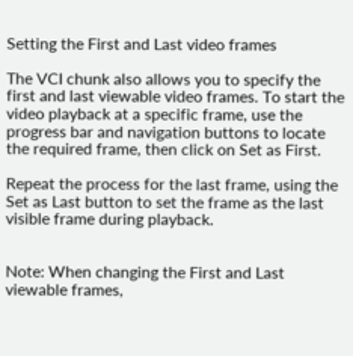Setting the First and Last video frames

The VCI chunk also allows you to specify the first and last viewable video frames. To start the video playback at a specific frame, use the progress bar and navigation buttons to locate the required frame, then click on Set as First.

Repeat the process for the last frame, using the Set as Last button to set the frame as the last visible frame during playback.


Note: When changing the First and Last viewable frames,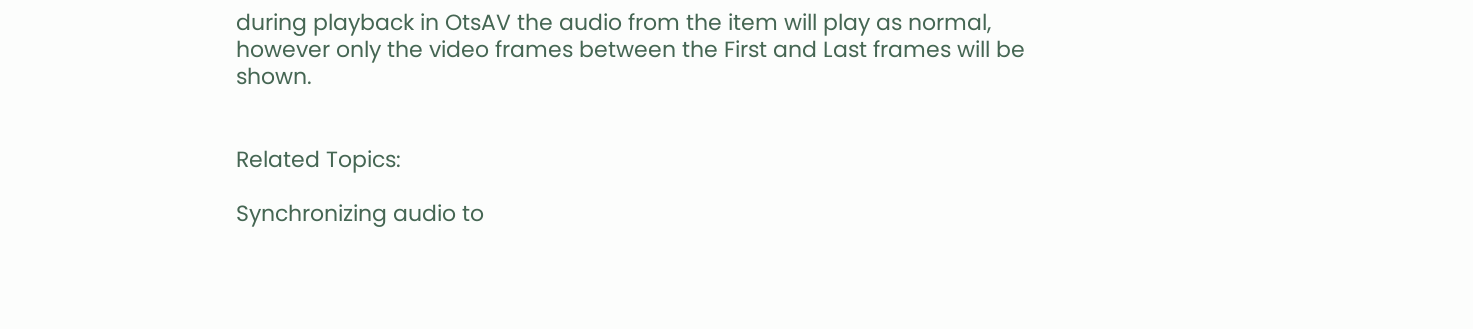during playback in OtsAV the audio from the item will play as normal, however only the video frames between the First and Last frames will be shown.


Related Topics:

Synchronizing audio to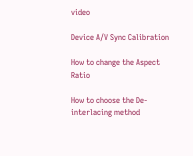video

Device A/V Sync Calibration

How to change the Aspect Ratio

How to choose the De-interlacing method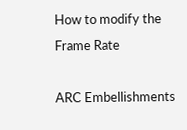How to modify the Frame Rate

ARC Embellishments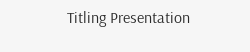Titling Presentation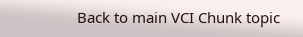Back to main VCI Chunk topic